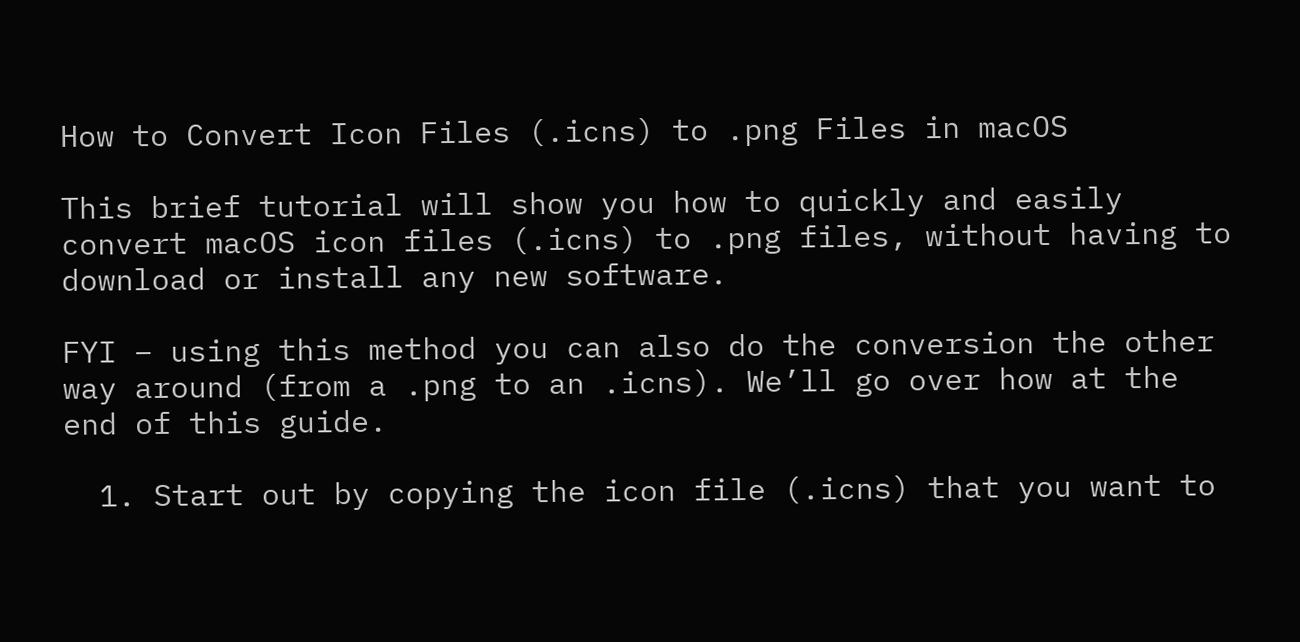How to Convert Icon Files (.icns) to .png Files in macOS

This brief tutorial will show you how to quickly and easily convert macOS icon files (.icns) to .png files, without having to download or install any new software.

FYI – using this method you can also do the conversion the other way around (from a .png to an .icns). We’ll go over how at the end of this guide.

  1. Start out by copying the icon file (.icns) that you want to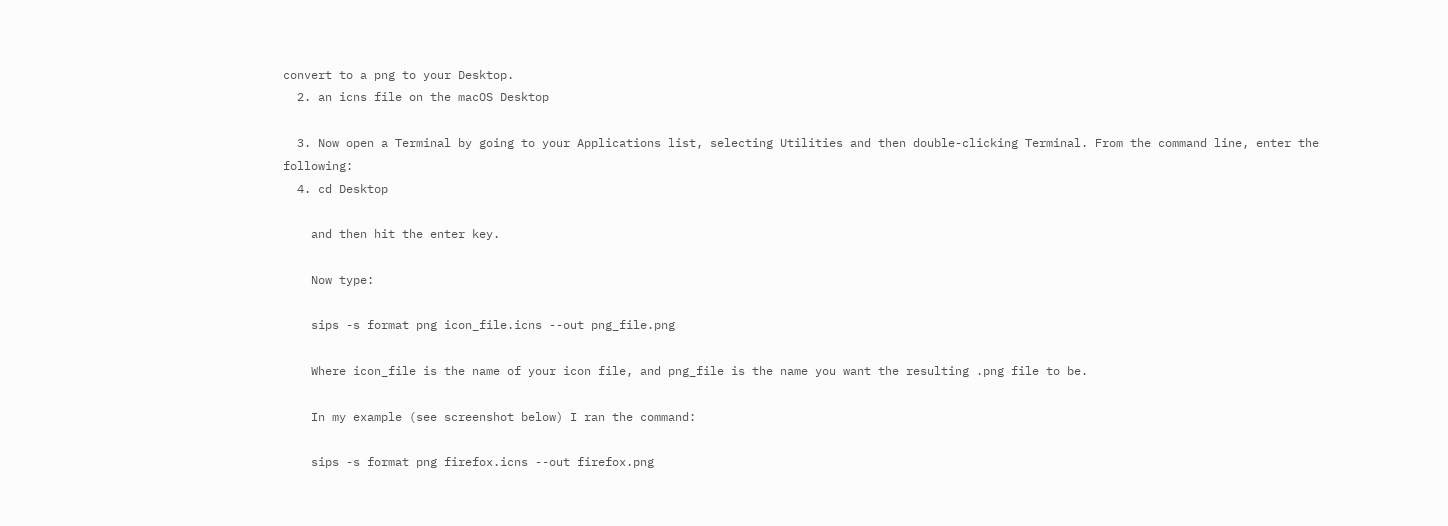convert to a png to your Desktop.
  2. an icns file on the macOS Desktop

  3. Now open a Terminal by going to your Applications list, selecting Utilities and then double-clicking Terminal. From the command line, enter the following:
  4. cd Desktop

    and then hit the enter key.

    Now type:

    sips -s format png icon_file.icns --out png_file.png

    Where icon_file is the name of your icon file, and png_file is the name you want the resulting .png file to be.

    In my example (see screenshot below) I ran the command:

    sips -s format png firefox.icns --out firefox.png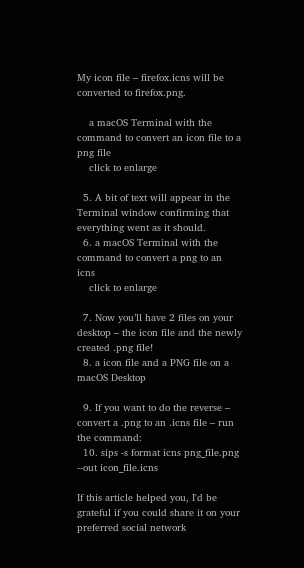My icon file – firefox.icns will be converted to firefox.png.

    a macOS Terminal with the command to convert an icon file to a png file
    click to enlarge

  5. A bit of text will appear in the Terminal window confirming that everything went as it should.
  6. a macOS Terminal with the command to convert a png to an icns
    click to enlarge

  7. Now you’ll have 2 files on your desktop – the icon file and the newly created .png file!
  8. a icon file and a PNG file on a macOS Desktop

  9. If you want to do the reverse – convert a .png to an .icns file – run the command:
  10. sips -s format icns png_file.png --out icon_file.icns

If this article helped you, I'd be grateful if you could share it on your preferred social network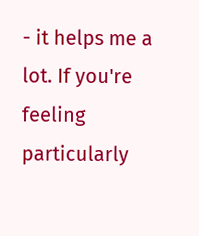- it helps me a lot. If you're feeling particularly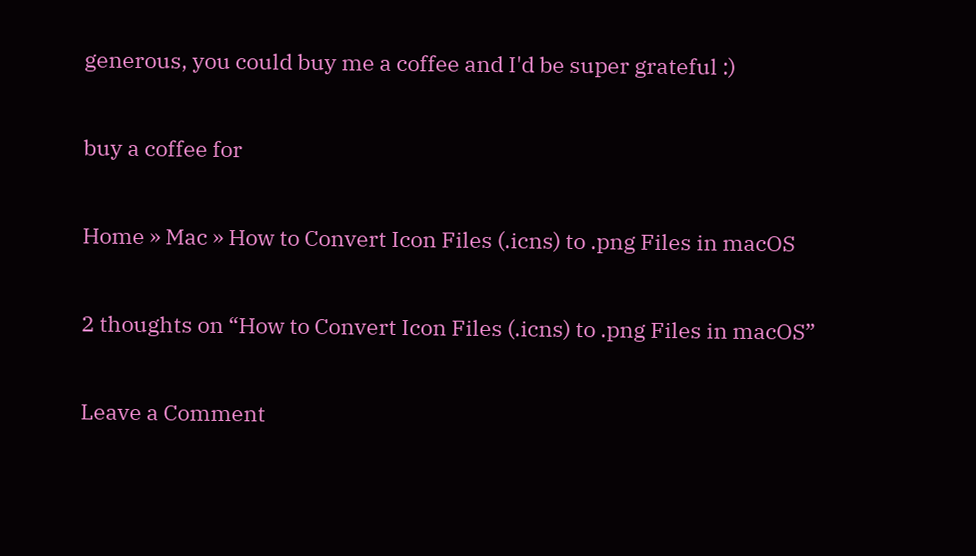generous, you could buy me a coffee and I'd be super grateful :)

buy a coffee for

Home » Mac » How to Convert Icon Files (.icns) to .png Files in macOS

2 thoughts on “How to Convert Icon Files (.icns) to .png Files in macOS”

Leave a Comment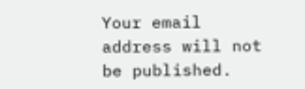Your email address will not be published.